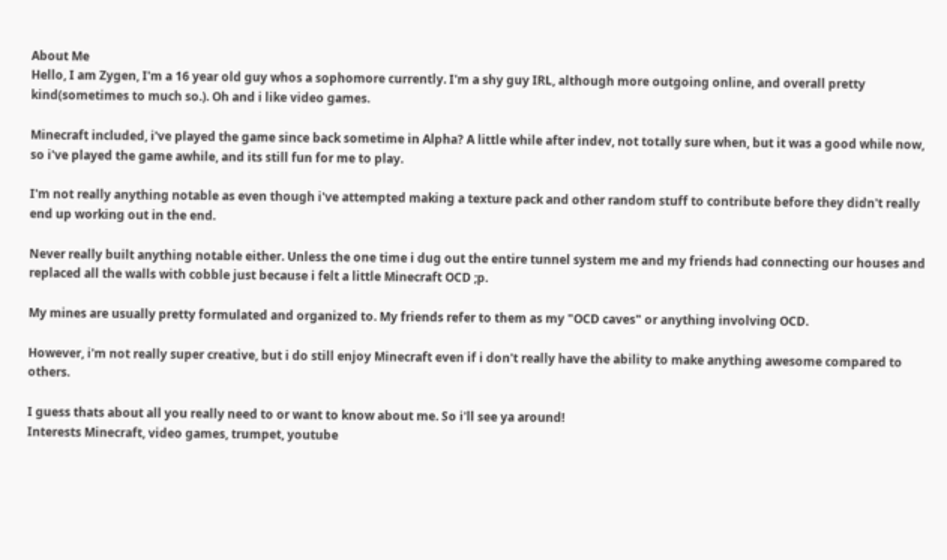About Me
Hello, I am Zygen, I'm a 16 year old guy whos a sophomore currently. I'm a shy guy IRL, although more outgoing online, and overall pretty kind(sometimes to much so.). Oh and i like video games.

Minecraft included, i've played the game since back sometime in Alpha? A little while after indev, not totally sure when, but it was a good while now, so i've played the game awhile, and its still fun for me to play.

I'm not really anything notable as even though i've attempted making a texture pack and other random stuff to contribute before they didn't really end up working out in the end.

Never really built anything notable either. Unless the one time i dug out the entire tunnel system me and my friends had connecting our houses and replaced all the walls with cobble just because i felt a little Minecraft OCD ;p.

My mines are usually pretty formulated and organized to. My friends refer to them as my "OCD caves" or anything involving OCD.

However, i'm not really super creative, but i do still enjoy Minecraft even if i don't really have the ability to make anything awesome compared to others.

I guess thats about all you really need to or want to know about me. So i'll see ya around!
Interests Minecraft, video games, trumpet, youtube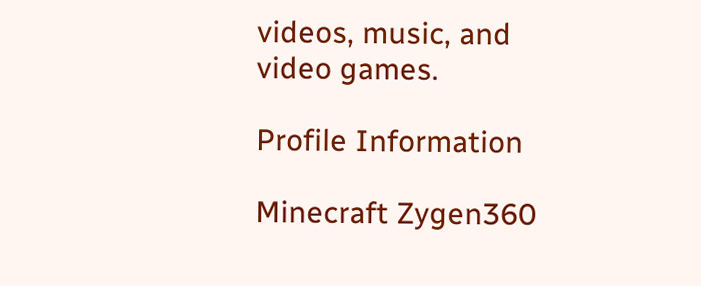videos, music, and video games.

Profile Information

Minecraft Zygen360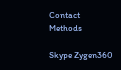Contact Methods

Skype Zygen360